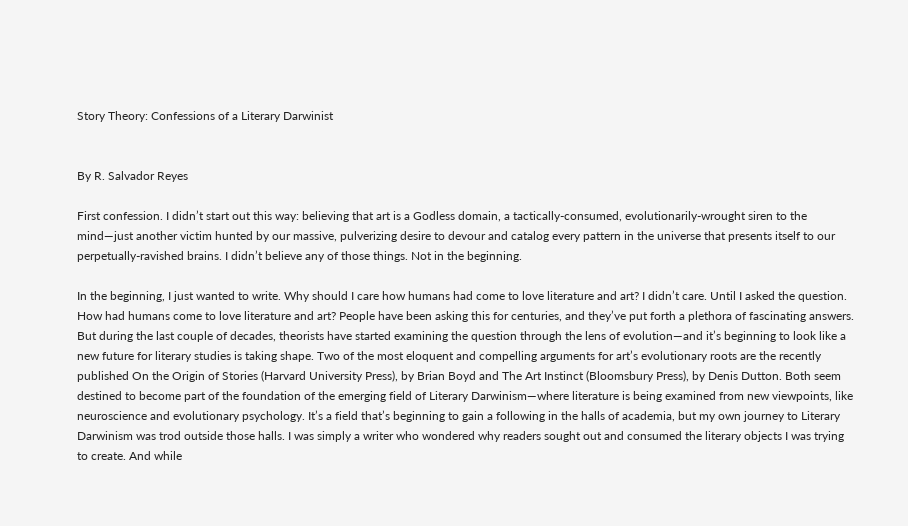Story Theory: Confessions of a Literary Darwinist


By R. Salvador Reyes

First confession. I didn’t start out this way: believing that art is a Godless domain, a tactically-consumed, evolutionarily-wrought siren to the mind—just another victim hunted by our massive, pulverizing desire to devour and catalog every pattern in the universe that presents itself to our perpetually-ravished brains. I didn’t believe any of those things. Not in the beginning.

In the beginning, I just wanted to write. Why should I care how humans had come to love literature and art? I didn’t care. Until I asked the question. How had humans come to love literature and art? People have been asking this for centuries, and they’ve put forth a plethora of fascinating answers. But during the last couple of decades, theorists have started examining the question through the lens of evolution—and it’s beginning to look like a new future for literary studies is taking shape. Two of the most eloquent and compelling arguments for art’s evolutionary roots are the recently published On the Origin of Stories (Harvard University Press), by Brian Boyd and The Art Instinct (Bloomsbury Press), by Denis Dutton. Both seem destined to become part of the foundation of the emerging field of Literary Darwinism—where literature is being examined from new viewpoints, like neuroscience and evolutionary psychology. It’s a field that’s beginning to gain a following in the halls of academia, but my own journey to Literary Darwinism was trod outside those halls. I was simply a writer who wondered why readers sought out and consumed the literary objects I was trying to create. And while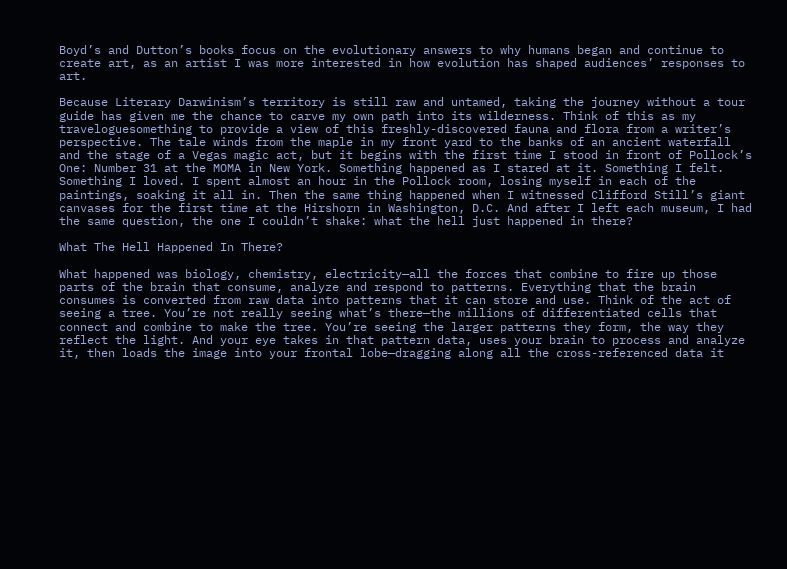Boyd’s and Dutton’s books focus on the evolutionary answers to why humans began and continue to create art, as an artist I was more interested in how evolution has shaped audiences’ responses to art.

Because Literary Darwinism’s territory is still raw and untamed, taking the journey without a tour guide has given me the chance to carve my own path into its wilderness. Think of this as my traveloguesomething to provide a view of this freshly-discovered fauna and flora from a writer’s perspective. The tale winds from the maple in my front yard to the banks of an ancient waterfall and the stage of a Vegas magic act, but it begins with the first time I stood in front of Pollock’s One: Number 31 at the MOMA in New York. Something happened as I stared at it. Something I felt. Something I loved. I spent almost an hour in the Pollock room, losing myself in each of the paintings, soaking it all in. Then the same thing happened when I witnessed Clifford Still’s giant canvases for the first time at the Hirshorn in Washington, D.C. And after I left each museum, I had the same question, the one I couldn’t shake: what the hell just happened in there?

What The Hell Happened In There?

What happened was biology, chemistry, electricity—all the forces that combine to fire up those parts of the brain that consume, analyze and respond to patterns. Everything that the brain consumes is converted from raw data into patterns that it can store and use. Think of the act of seeing a tree. You’re not really seeing what’s there—the millions of differentiated cells that connect and combine to make the tree. You’re seeing the larger patterns they form, the way they reflect the light. And your eye takes in that pattern data, uses your brain to process and analyze it, then loads the image into your frontal lobe—dragging along all the cross-referenced data it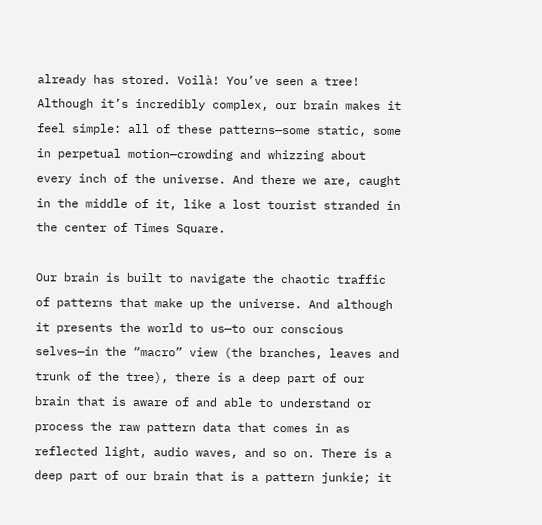already has stored. Voilà! You’ve seen a tree! Although it’s incredibly complex, our brain makes it feel simple: all of these patterns—some static, some in perpetual motion—crowding and whizzing about every inch of the universe. And there we are, caught in the middle of it, like a lost tourist stranded in the center of Times Square.

Our brain is built to navigate the chaotic traffic of patterns that make up the universe. And although it presents the world to us—to our conscious selves—in the “macro” view (the branches, leaves and trunk of the tree), there is a deep part of our brain that is aware of and able to understand or process the raw pattern data that comes in as reflected light, audio waves, and so on. There is a deep part of our brain that is a pattern junkie; it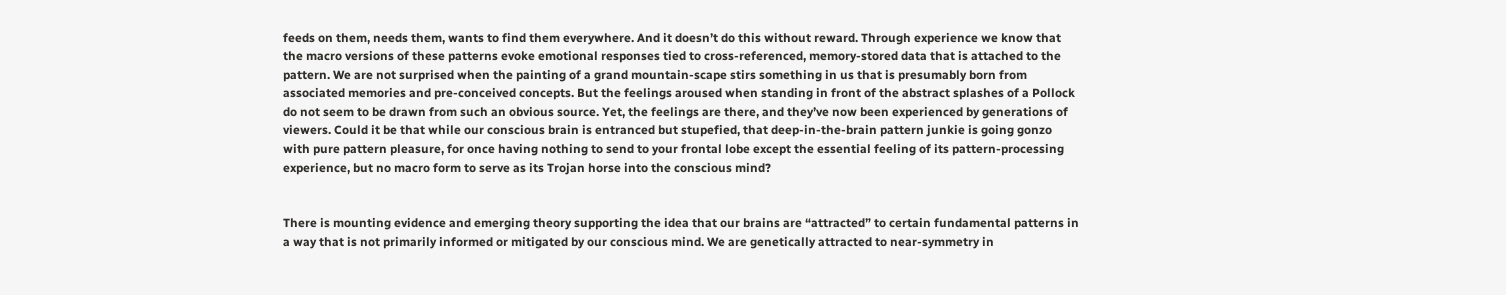feeds on them, needs them, wants to find them everywhere. And it doesn’t do this without reward. Through experience we know that the macro versions of these patterns evoke emotional responses tied to cross-referenced, memory-stored data that is attached to the pattern. We are not surprised when the painting of a grand mountain-scape stirs something in us that is presumably born from associated memories and pre-conceived concepts. But the feelings aroused when standing in front of the abstract splashes of a Pollock do not seem to be drawn from such an obvious source. Yet, the feelings are there, and they’ve now been experienced by generations of viewers. Could it be that while our conscious brain is entranced but stupefied, that deep-in-the-brain pattern junkie is going gonzo with pure pattern pleasure, for once having nothing to send to your frontal lobe except the essential feeling of its pattern-processing experience, but no macro form to serve as its Trojan horse into the conscious mind?


There is mounting evidence and emerging theory supporting the idea that our brains are “attracted” to certain fundamental patterns in a way that is not primarily informed or mitigated by our conscious mind. We are genetically attracted to near-symmetry in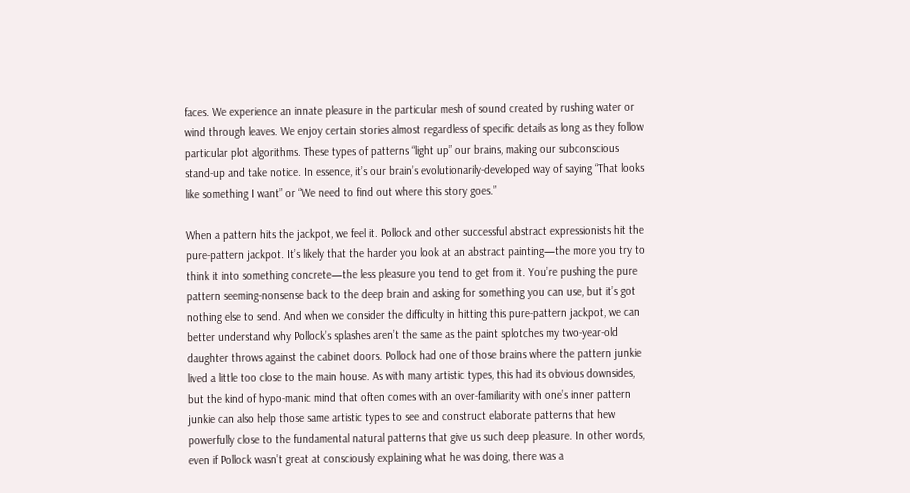faces. We experience an innate pleasure in the particular mesh of sound created by rushing water or wind through leaves. We enjoy certain stories almost regardless of specific details as long as they follow particular plot algorithms. These types of patterns “light up” our brains, making our subconscious stand-up and take notice. In essence, it’s our brain’s evolutionarily-developed way of saying “That looks like something I want” or “We need to find out where this story goes.”

When a pattern hits the jackpot, we feel it. Pollock and other successful abstract expressionists hit the pure-pattern jackpot. It’s likely that the harder you look at an abstract painting—the more you try to think it into something concrete—the less pleasure you tend to get from it. You’re pushing the pure pattern seeming-nonsense back to the deep brain and asking for something you can use, but it’s got nothing else to send. And when we consider the difficulty in hitting this pure-pattern jackpot, we can better understand why Pollock’s splashes aren’t the same as the paint splotches my two-year-old daughter throws against the cabinet doors. Pollock had one of those brains where the pattern junkie lived a little too close to the main house. As with many artistic types, this had its obvious downsides, but the kind of hypo-manic mind that often comes with an over-familiarity with one’s inner pattern junkie can also help those same artistic types to see and construct elaborate patterns that hew powerfully close to the fundamental natural patterns that give us such deep pleasure. In other words, even if Pollock wasn’t great at consciously explaining what he was doing, there was a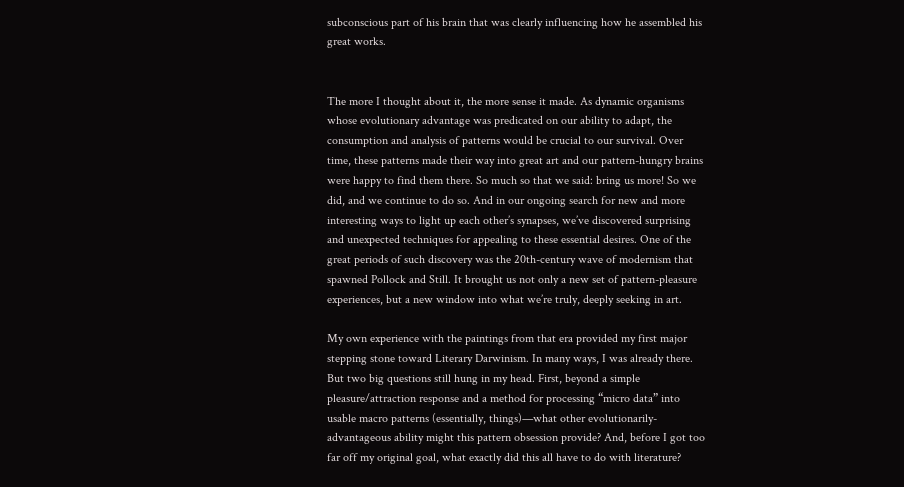subconscious part of his brain that was clearly influencing how he assembled his great works.


The more I thought about it, the more sense it made. As dynamic organisms whose evolutionary advantage was predicated on our ability to adapt, the consumption and analysis of patterns would be crucial to our survival. Over time, these patterns made their way into great art and our pattern-hungry brains were happy to find them there. So much so that we said: bring us more! So we did, and we continue to do so. And in our ongoing search for new and more interesting ways to light up each other’s synapses, we’ve discovered surprising and unexpected techniques for appealing to these essential desires. One of the great periods of such discovery was the 20th-century wave of modernism that spawned Pollock and Still. It brought us not only a new set of pattern-pleasure experiences, but a new window into what we’re truly, deeply seeking in art.

My own experience with the paintings from that era provided my first major stepping stone toward Literary Darwinism. In many ways, I was already there. But two big questions still hung in my head. First, beyond a simple pleasure/attraction response and a method for processing “micro data” into usable macro patterns (essentially, things)—what other evolutionarily-advantageous ability might this pattern obsession provide? And, before I got too far off my original goal, what exactly did this all have to do with literature?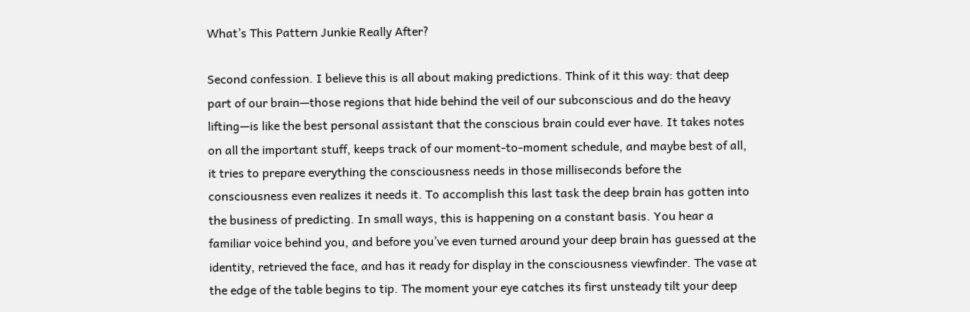What’s This Pattern Junkie Really After?

Second confession. I believe this is all about making predictions. Think of it this way: that deep part of our brain—those regions that hide behind the veil of our subconscious and do the heavy lifting—is like the best personal assistant that the conscious brain could ever have. It takes notes on all the important stuff, keeps track of our moment-to-moment schedule, and maybe best of all, it tries to prepare everything the consciousness needs in those milliseconds before the consciousness even realizes it needs it. To accomplish this last task the deep brain has gotten into the business of predicting. In small ways, this is happening on a constant basis. You hear a familiar voice behind you, and before you’ve even turned around your deep brain has guessed at the identity, retrieved the face, and has it ready for display in the consciousness viewfinder. The vase at the edge of the table begins to tip. The moment your eye catches its first unsteady tilt your deep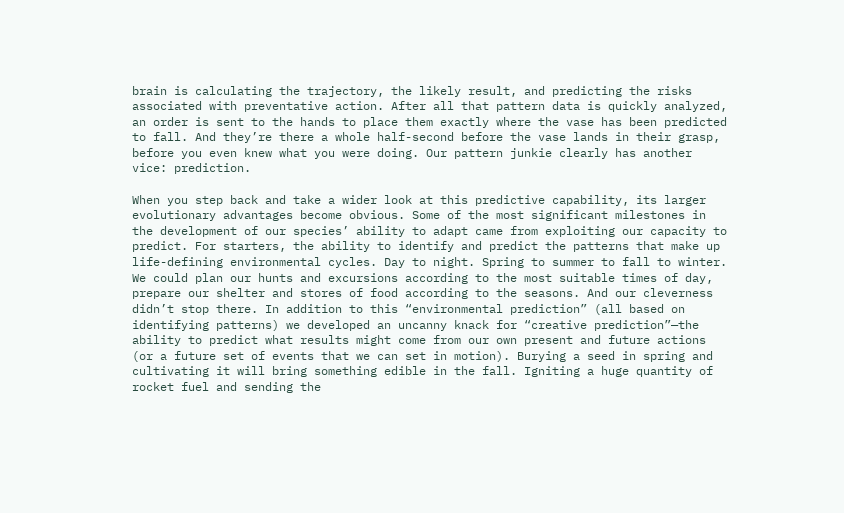brain is calculating the trajectory, the likely result, and predicting the risks associated with preventative action. After all that pattern data is quickly analyzed, an order is sent to the hands to place them exactly where the vase has been predicted to fall. And they’re there a whole half-second before the vase lands in their grasp, before you even knew what you were doing. Our pattern junkie clearly has another vice: prediction.

When you step back and take a wider look at this predictive capability, its larger evolutionary advantages become obvious. Some of the most significant milestones in the development of our species’ ability to adapt came from exploiting our capacity to predict. For starters, the ability to identify and predict the patterns that make up life-defining environmental cycles. Day to night. Spring to summer to fall to winter. We could plan our hunts and excursions according to the most suitable times of day, prepare our shelter and stores of food according to the seasons. And our cleverness didn’t stop there. In addition to this “environmental prediction” (all based on identifying patterns) we developed an uncanny knack for “creative prediction”—the ability to predict what results might come from our own present and future actions (or a future set of events that we can set in motion). Burying a seed in spring and cultivating it will bring something edible in the fall. Igniting a huge quantity of rocket fuel and sending the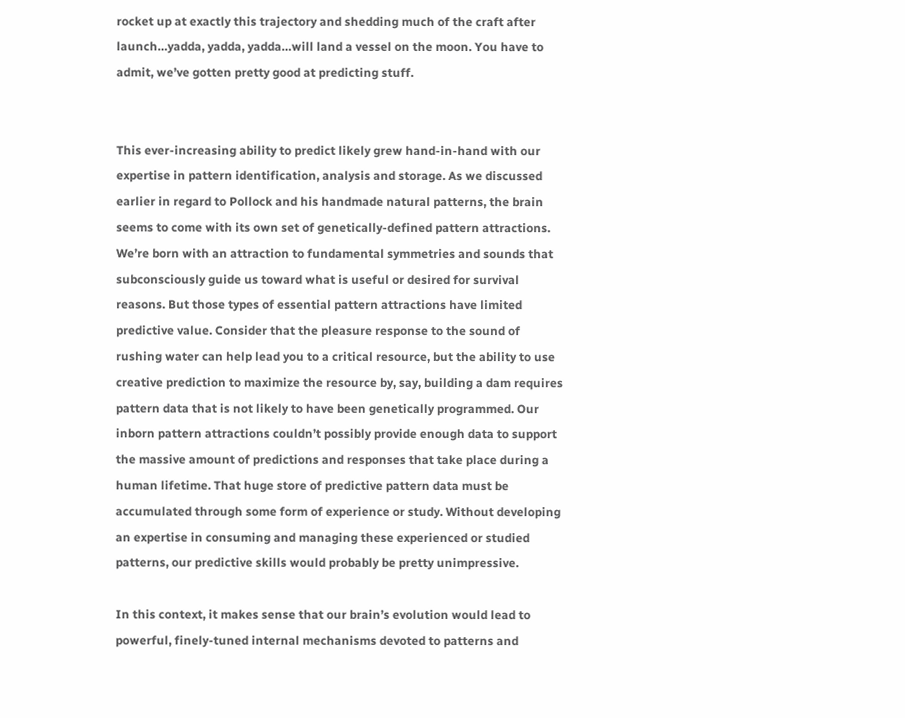rocket up at exactly this trajectory and shedding much of the craft after launch…yadda, yadda, yadda…will land a vessel on the moon. You have to admit, we’ve gotten pretty good at predicting stuff.


This ever-increasing ability to predict likely grew hand-in-hand with our expertise in pattern identification, analysis and storage. As we discussed earlier in regard to Pollock and his handmade natural patterns, the brain seems to come with its own set of genetically-defined pattern attractions. We’re born with an attraction to fundamental symmetries and sounds that subconsciously guide us toward what is useful or desired for survival reasons. But those types of essential pattern attractions have limited predictive value. Consider that the pleasure response to the sound of rushing water can help lead you to a critical resource, but the ability to use creative prediction to maximize the resource by, say, building a dam requires pattern data that is not likely to have been genetically programmed. Our inborn pattern attractions couldn’t possibly provide enough data to support the massive amount of predictions and responses that take place during a human lifetime. That huge store of predictive pattern data must be accumulated through some form of experience or study. Without developing an expertise in consuming and managing these experienced or studied patterns, our predictive skills would probably be pretty unimpressive.

In this context, it makes sense that our brain’s evolution would lead to powerful, finely-tuned internal mechanisms devoted to patterns and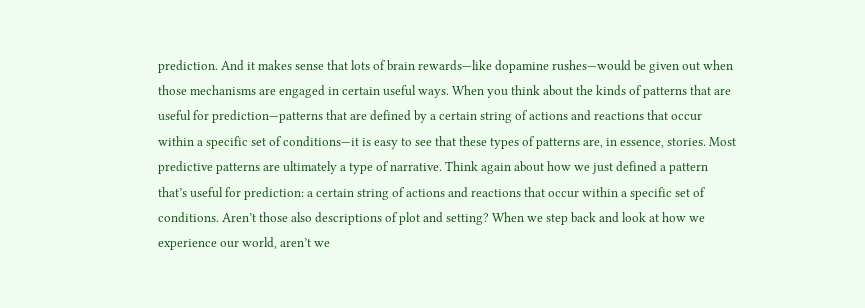prediction. And it makes sense that lots of brain rewards—like dopamine rushes—would be given out when those mechanisms are engaged in certain useful ways. When you think about the kinds of patterns that are useful for prediction—patterns that are defined by a certain string of actions and reactions that occur within a specific set of conditions—it is easy to see that these types of patterns are, in essence, stories. Most predictive patterns are ultimately a type of narrative. Think again about how we just defined a pattern that’s useful for prediction: a certain string of actions and reactions that occur within a specific set of conditions. Aren’t those also descriptions of plot and setting? When we step back and look at how we experience our world, aren’t we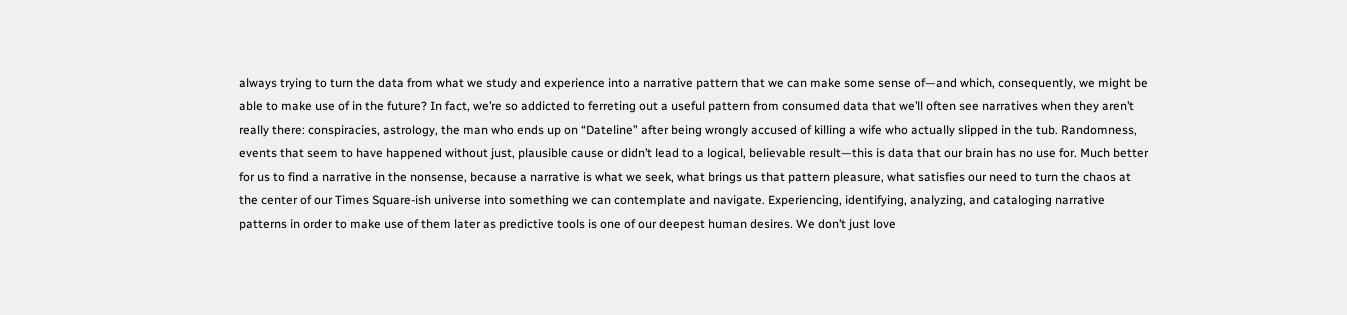always trying to turn the data from what we study and experience into a narrative pattern that we can make some sense of—and which, consequently, we might be able to make use of in the future? In fact, we’re so addicted to ferreting out a useful pattern from consumed data that we’ll often see narratives when they aren’t really there: conspiracies, astrology, the man who ends up on “Dateline” after being wrongly accused of killing a wife who actually slipped in the tub. Randomness, events that seem to have happened without just, plausible cause or didn’t lead to a logical, believable result—this is data that our brain has no use for. Much better for us to find a narrative in the nonsense, because a narrative is what we seek, what brings us that pattern pleasure, what satisfies our need to turn the chaos at the center of our Times Square-ish universe into something we can contemplate and navigate. Experiencing, identifying, analyzing, and cataloging narrative patterns in order to make use of them later as predictive tools is one of our deepest human desires. We don’t just love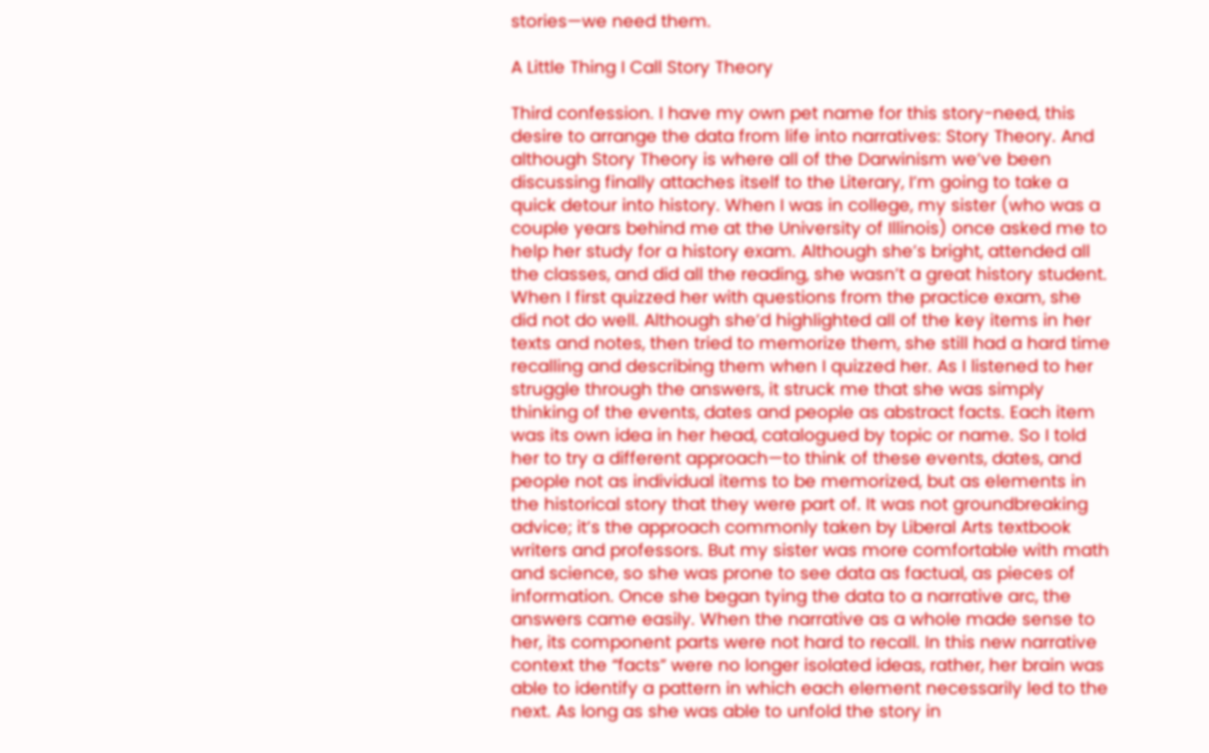stories—we need them.

A Little Thing I Call Story Theory

Third confession. I have my own pet name for this story-need, this desire to arrange the data from life into narratives: Story Theory. And although Story Theory is where all of the Darwinism we’ve been discussing finally attaches itself to the Literary, I’m going to take a quick detour into history. When I was in college, my sister (who was a couple years behind me at the University of Illinois) once asked me to help her study for a history exam. Although she’s bright, attended all the classes, and did all the reading, she wasn’t a great history student. When I first quizzed her with questions from the practice exam, she did not do well. Although she’d highlighted all of the key items in her texts and notes, then tried to memorize them, she still had a hard time recalling and describing them when I quizzed her. As I listened to her struggle through the answers, it struck me that she was simply thinking of the events, dates and people as abstract facts. Each item was its own idea in her head, catalogued by topic or name. So I told her to try a different approach—to think of these events, dates, and people not as individual items to be memorized, but as elements in the historical story that they were part of. It was not groundbreaking advice; it’s the approach commonly taken by Liberal Arts textbook writers and professors. But my sister was more comfortable with math and science, so she was prone to see data as factual, as pieces of information. Once she began tying the data to a narrative arc, the answers came easily. When the narrative as a whole made sense to her, its component parts were not hard to recall. In this new narrative context the “facts” were no longer isolated ideas, rather, her brain was able to identify a pattern in which each element necessarily led to the next. As long as she was able to unfold the story in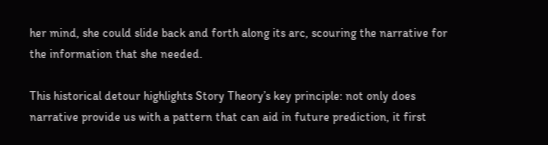her mind, she could slide back and forth along its arc, scouring the narrative for the information that she needed.

This historical detour highlights Story Theory’s key principle: not only does narrative provide us with a pattern that can aid in future prediction, it first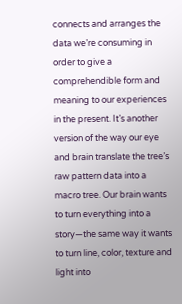connects and arranges the data we’re consuming in order to give a comprehendible form and meaning to our experiences in the present. It’s another version of the way our eye and brain translate the tree’s raw pattern data into a macro tree. Our brain wants to turn everything into a story—the same way it wants to turn line, color, texture and light into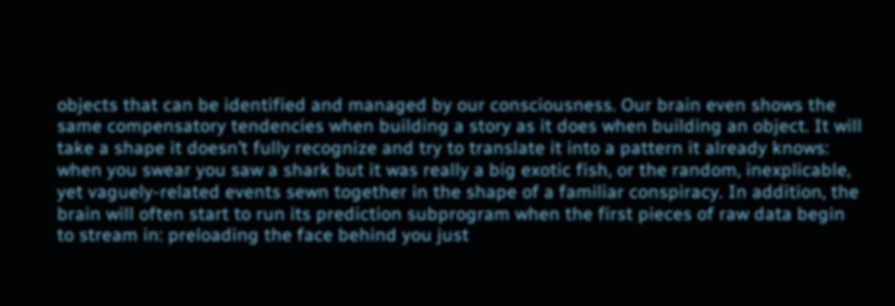objects that can be identified and managed by our consciousness. Our brain even shows the same compensatory tendencies when building a story as it does when building an object. It will take a shape it doesn’t fully recognize and try to translate it into a pattern it already knows: when you swear you saw a shark but it was really a big exotic fish, or the random, inexplicable, yet vaguely-related events sewn together in the shape of a familiar conspiracy. In addition, the brain will often start to run its prediction subprogram when the first pieces of raw data begin to stream in: preloading the face behind you just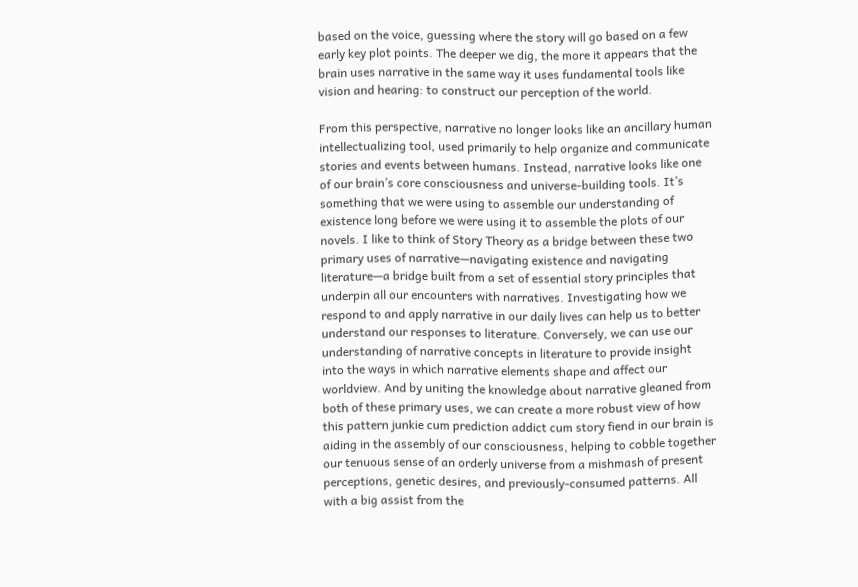based on the voice, guessing where the story will go based on a few early key plot points. The deeper we dig, the more it appears that the brain uses narrative in the same way it uses fundamental tools like vision and hearing: to construct our perception of the world.

From this perspective, narrative no longer looks like an ancillary human intellectualizing tool, used primarily to help organize and communicate stories and events between humans. Instead, narrative looks like one of our brain’s core consciousness and universe-building tools. It’s something that we were using to assemble our understanding of existence long before we were using it to assemble the plots of our novels. I like to think of Story Theory as a bridge between these two primary uses of narrative—navigating existence and navigating literature—a bridge built from a set of essential story principles that underpin all our encounters with narratives. Investigating how we respond to and apply narrative in our daily lives can help us to better understand our responses to literature. Conversely, we can use our understanding of narrative concepts in literature to provide insight into the ways in which narrative elements shape and affect our worldview. And by uniting the knowledge about narrative gleaned from both of these primary uses, we can create a more robust view of how this pattern junkie cum prediction addict cum story fiend in our brain is aiding in the assembly of our consciousness, helping to cobble together our tenuous sense of an orderly universe from a mishmash of present perceptions, genetic desires, and previously-consumed patterns. All with a big assist from the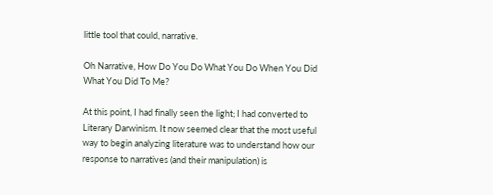little tool that could, narrative.

Oh Narrative, How Do You Do What You Do When You Did What You Did To Me?

At this point, I had finally seen the light; I had converted to Literary Darwinism. It now seemed clear that the most useful way to begin analyzing literature was to understand how our response to narratives (and their manipulation) is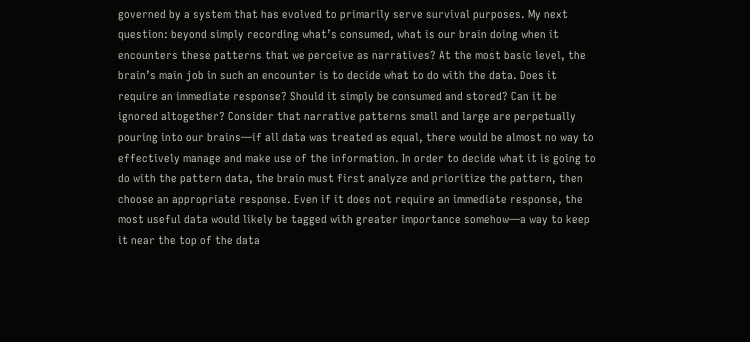governed by a system that has evolved to primarily serve survival purposes. My next question: beyond simply recording what’s consumed, what is our brain doing when it encounters these patterns that we perceive as narratives? At the most basic level, the brain’s main job in such an encounter is to decide what to do with the data. Does it require an immediate response? Should it simply be consumed and stored? Can it be ignored altogether? Consider that narrative patterns small and large are perpetually pouring into our brains—if all data was treated as equal, there would be almost no way to effectively manage and make use of the information. In order to decide what it is going to do with the pattern data, the brain must first analyze and prioritize the pattern, then choose an appropriate response. Even if it does not require an immediate response, the most useful data would likely be tagged with greater importance somehow—a way to keep it near the top of the data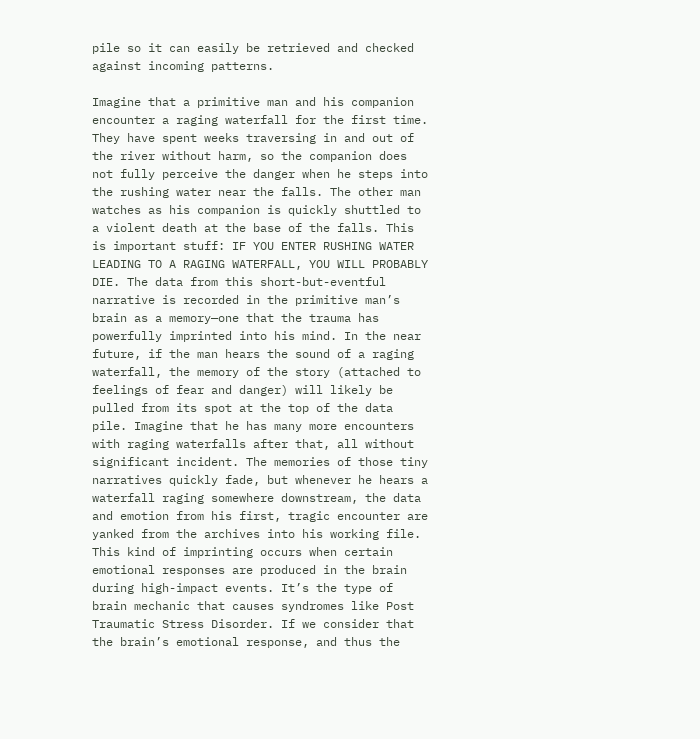pile so it can easily be retrieved and checked against incoming patterns.

Imagine that a primitive man and his companion encounter a raging waterfall for the first time. They have spent weeks traversing in and out of the river without harm, so the companion does not fully perceive the danger when he steps into the rushing water near the falls. The other man watches as his companion is quickly shuttled to a violent death at the base of the falls. This is important stuff: IF YOU ENTER RUSHING WATER LEADING TO A RAGING WATERFALL, YOU WILL PROBABLY DIE. The data from this short-but-eventful narrative is recorded in the primitive man’s brain as a memory—one that the trauma has powerfully imprinted into his mind. In the near future, if the man hears the sound of a raging waterfall, the memory of the story (attached to feelings of fear and danger) will likely be pulled from its spot at the top of the data pile. Imagine that he has many more encounters with raging waterfalls after that, all without significant incident. The memories of those tiny narratives quickly fade, but whenever he hears a waterfall raging somewhere downstream, the data and emotion from his first, tragic encounter are yanked from the archives into his working file. This kind of imprinting occurs when certain emotional responses are produced in the brain during high-impact events. It’s the type of brain mechanic that causes syndromes like Post Traumatic Stress Disorder. If we consider that the brain’s emotional response, and thus the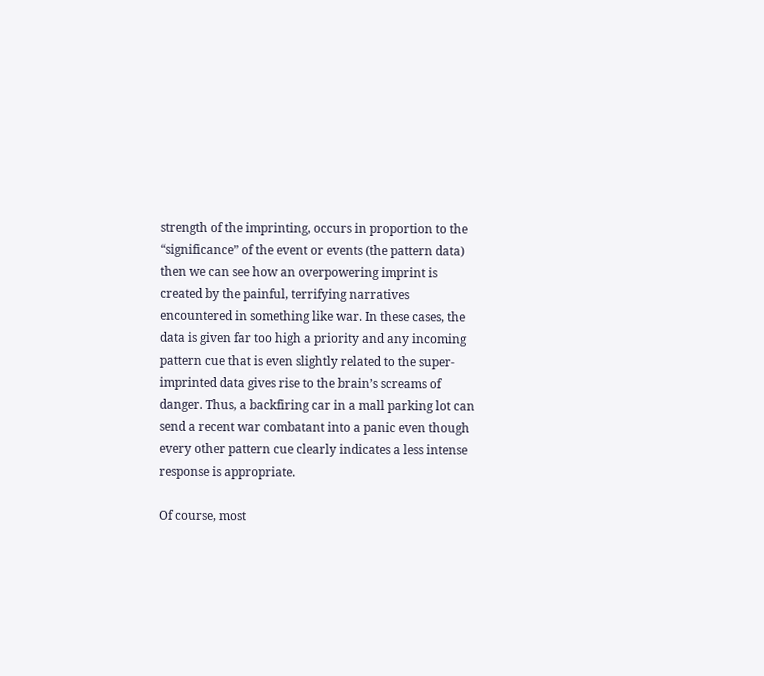strength of the imprinting, occurs in proportion to the “significance” of the event or events (the pattern data) then we can see how an overpowering imprint is created by the painful, terrifying narratives encountered in something like war. In these cases, the data is given far too high a priority and any incoming pattern cue that is even slightly related to the super-imprinted data gives rise to the brain’s screams of danger. Thus, a backfiring car in a mall parking lot can send a recent war combatant into a panic even though every other pattern cue clearly indicates a less intense response is appropriate.

Of course, most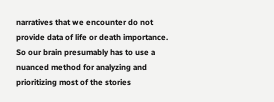narratives that we encounter do not provide data of life or death importance. So our brain presumably has to use a nuanced method for analyzing and prioritizing most of the stories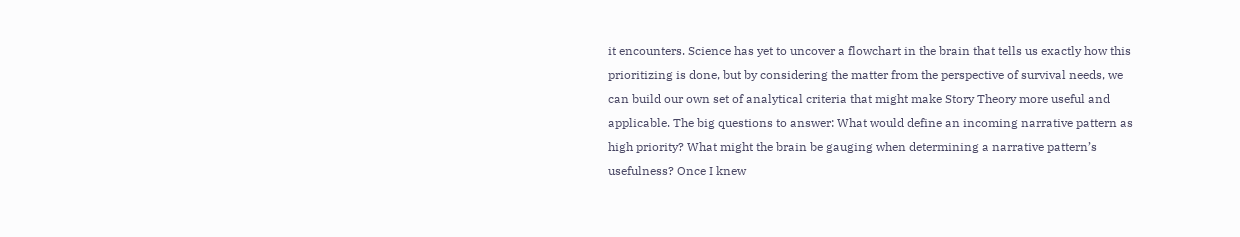it encounters. Science has yet to uncover a flowchart in the brain that tells us exactly how this prioritizing is done, but by considering the matter from the perspective of survival needs, we can build our own set of analytical criteria that might make Story Theory more useful and applicable. The big questions to answer: What would define an incoming narrative pattern as high priority? What might the brain be gauging when determining a narrative pattern’s usefulness? Once I knew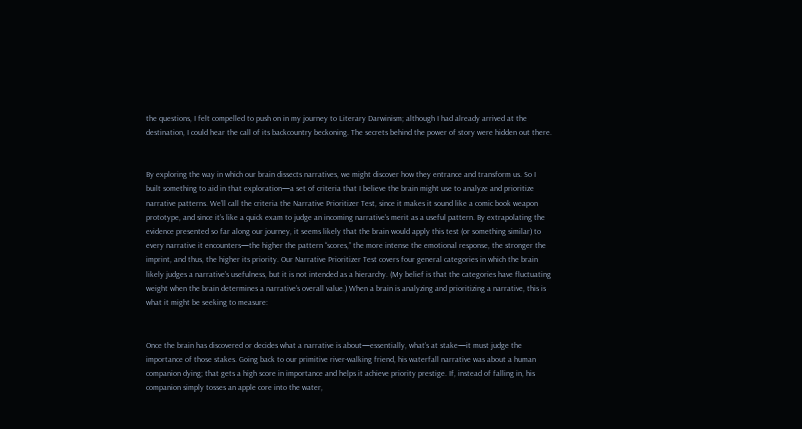the questions, I felt compelled to push on in my journey to Literary Darwinism; although I had already arrived at the destination, I could hear the call of its backcountry beckoning. The secrets behind the power of story were hidden out there.


By exploring the way in which our brain dissects narratives, we might discover how they entrance and transform us. So I built something to aid in that exploration—a set of criteria that I believe the brain might use to analyze and prioritize narrative patterns. We’ll call the criteria the Narrative Prioritizer Test, since it makes it sound like a comic book weapon prototype, and since it’s like a quick exam to judge an incoming narrative’s merit as a useful pattern. By extrapolating the evidence presented so far along our journey, it seems likely that the brain would apply this test (or something similar) to every narrative it encounters—the higher the pattern “scores,” the more intense the emotional response, the stronger the imprint, and thus, the higher its priority. Our Narrative Prioritizer Test covers four general categories in which the brain likely judges a narrative’s usefulness, but it is not intended as a hierarchy. (My belief is that the categories have fluctuating weight when the brain determines a narrative’s overall value.) When a brain is analyzing and prioritizing a narrative, this is what it might be seeking to measure:


Once the brain has discovered or decides what a narrative is about—essentially, what’s at stake—it must judge the importance of those stakes. Going back to our primitive river-walking friend, his waterfall narrative was about a human companion dying; that gets a high score in importance and helps it achieve priority prestige. If, instead of falling in, his companion simply tosses an apple core into the water,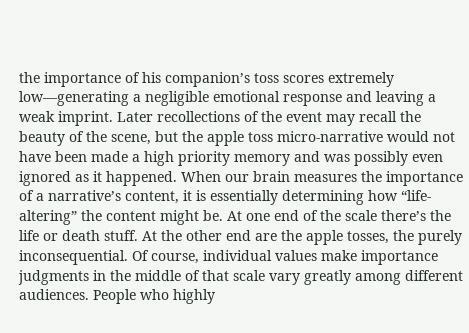the importance of his companion’s toss scores extremely low—generating a negligible emotional response and leaving a weak imprint. Later recollections of the event may recall the beauty of the scene, but the apple toss micro-narrative would not have been made a high priority memory and was possibly even ignored as it happened. When our brain measures the importance of a narrative’s content, it is essentially determining how “life-altering” the content might be. At one end of the scale there’s the life or death stuff. At the other end are the apple tosses, the purely inconsequential. Of course, individual values make importance judgments in the middle of that scale vary greatly among different audiences. People who highly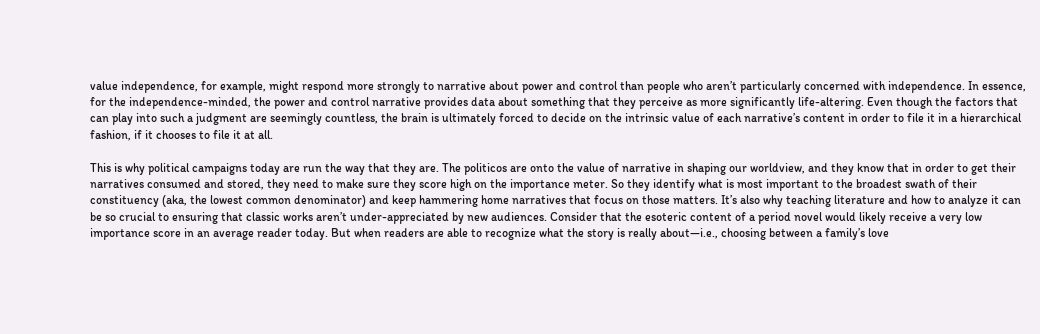value independence, for example, might respond more strongly to narrative about power and control than people who aren’t particularly concerned with independence. In essence, for the independence-minded, the power and control narrative provides data about something that they perceive as more significantly life-altering. Even though the factors that can play into such a judgment are seemingly countless, the brain is ultimately forced to decide on the intrinsic value of each narrative’s content in order to file it in a hierarchical fashion, if it chooses to file it at all.

This is why political campaigns today are run the way that they are. The politicos are onto the value of narrative in shaping our worldview, and they know that in order to get their narratives consumed and stored, they need to make sure they score high on the importance meter. So they identify what is most important to the broadest swath of their constituency (aka, the lowest common denominator) and keep hammering home narratives that focus on those matters. It’s also why teaching literature and how to analyze it can be so crucial to ensuring that classic works aren’t under-appreciated by new audiences. Consider that the esoteric content of a period novel would likely receive a very low importance score in an average reader today. But when readers are able to recognize what the story is really about—i.e., choosing between a family’s love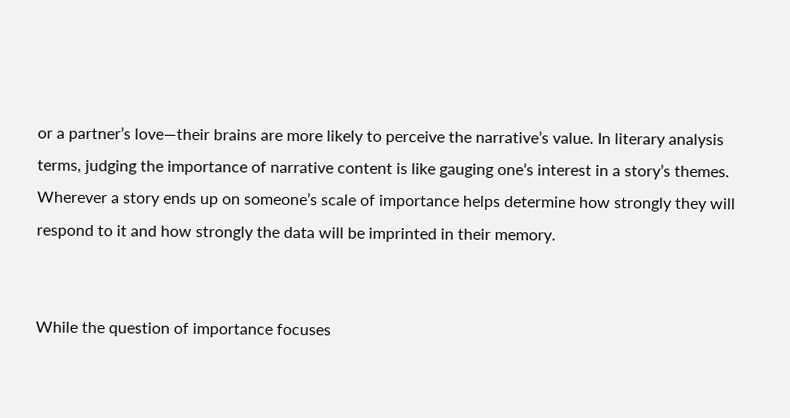or a partner’s love—their brains are more likely to perceive the narrative’s value. In literary analysis terms, judging the importance of narrative content is like gauging one’s interest in a story’s themes. Wherever a story ends up on someone’s scale of importance helps determine how strongly they will respond to it and how strongly the data will be imprinted in their memory.


While the question of importance focuses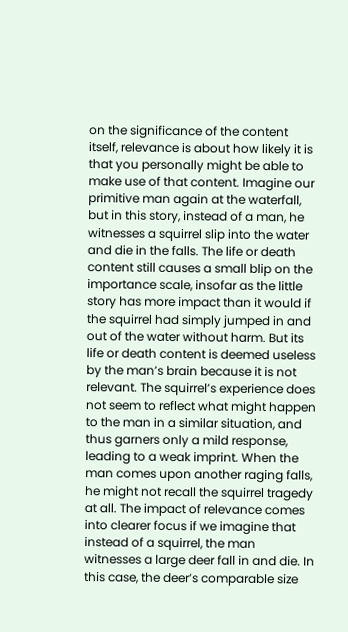on the significance of the content itself, relevance is about how likely it is that you personally might be able to make use of that content. Imagine our primitive man again at the waterfall, but in this story, instead of a man, he witnesses a squirrel slip into the water and die in the falls. The life or death content still causes a small blip on the importance scale, insofar as the little story has more impact than it would if the squirrel had simply jumped in and out of the water without harm. But its life or death content is deemed useless by the man’s brain because it is not relevant. The squirrel’s experience does not seem to reflect what might happen to the man in a similar situation, and thus garners only a mild response, leading to a weak imprint. When the man comes upon another raging falls, he might not recall the squirrel tragedy at all. The impact of relevance comes into clearer focus if we imagine that instead of a squirrel, the man witnesses a large deer fall in and die. In this case, the deer’s comparable size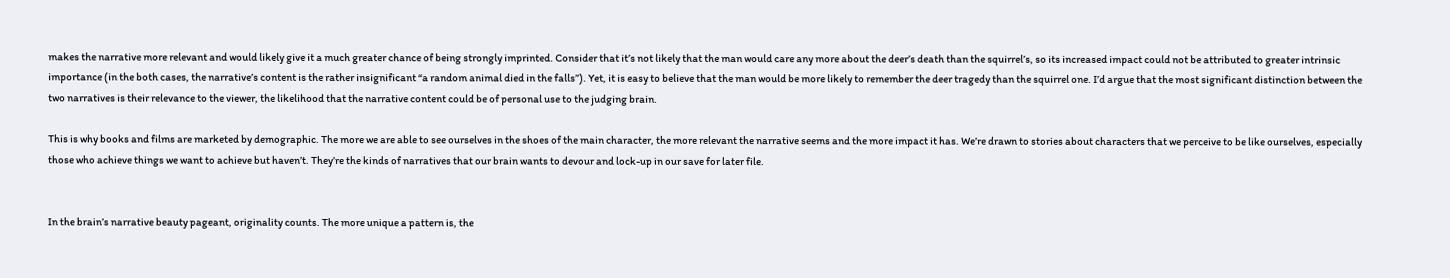makes the narrative more relevant and would likely give it a much greater chance of being strongly imprinted. Consider that it’s not likely that the man would care any more about the deer’s death than the squirrel’s, so its increased impact could not be attributed to greater intrinsic importance (in the both cases, the narrative’s content is the rather insignificant “a random animal died in the falls”). Yet, it is easy to believe that the man would be more likely to remember the deer tragedy than the squirrel one. I’d argue that the most significant distinction between the two narratives is their relevance to the viewer, the likelihood that the narrative content could be of personal use to the judging brain.

This is why books and films are marketed by demographic. The more we are able to see ourselves in the shoes of the main character, the more relevant the narrative seems and the more impact it has. We’re drawn to stories about characters that we perceive to be like ourselves, especially those who achieve things we want to achieve but haven’t. They’re the kinds of narratives that our brain wants to devour and lock-up in our save for later file.


In the brain’s narrative beauty pageant, originality counts. The more unique a pattern is, the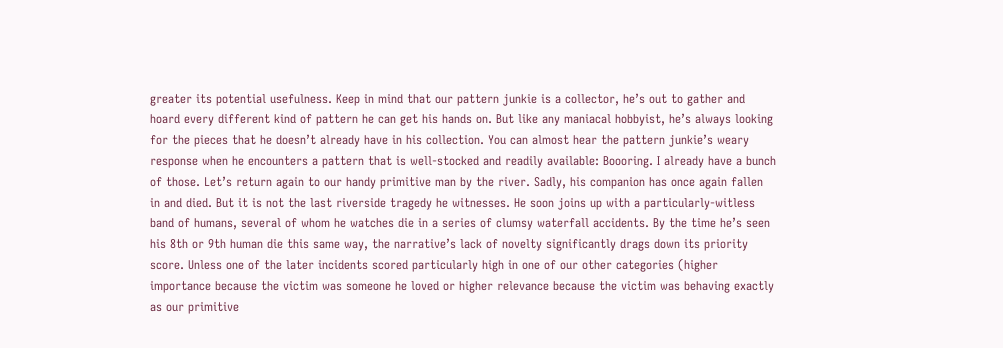greater its potential usefulness. Keep in mind that our pattern junkie is a collector, he’s out to gather and hoard every different kind of pattern he can get his hands on. But like any maniacal hobbyist, he’s always looking for the pieces that he doesn’t already have in his collection. You can almost hear the pattern junkie’s weary response when he encounters a pattern that is well-stocked and readily available: Boooring. I already have a bunch of those. Let’s return again to our handy primitive man by the river. Sadly, his companion has once again fallen in and died. But it is not the last riverside tragedy he witnesses. He soon joins up with a particularly-witless band of humans, several of whom he watches die in a series of clumsy waterfall accidents. By the time he’s seen his 8th or 9th human die this same way, the narrative’s lack of novelty significantly drags down its priority score. Unless one of the later incidents scored particularly high in one of our other categories (higher importance because the victim was someone he loved or higher relevance because the victim was behaving exactly as our primitive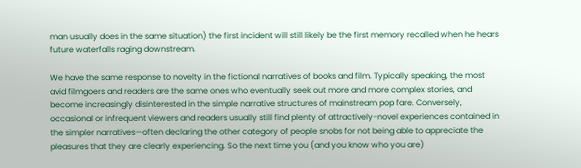man usually does in the same situation) the first incident will still likely be the first memory recalled when he hears future waterfalls raging downstream.

We have the same response to novelty in the fictional narratives of books and film. Typically speaking, the most avid filmgoers and readers are the same ones who eventually seek out more and more complex stories, and become increasingly disinterested in the simple narrative structures of mainstream pop fare. Conversely, occasional or infrequent viewers and readers usually still find plenty of attractively-novel experiences contained in the simpler narratives—often declaring the other category of people snobs for not being able to appreciate the pleasures that they are clearly experiencing. So the next time you (and you know who you are)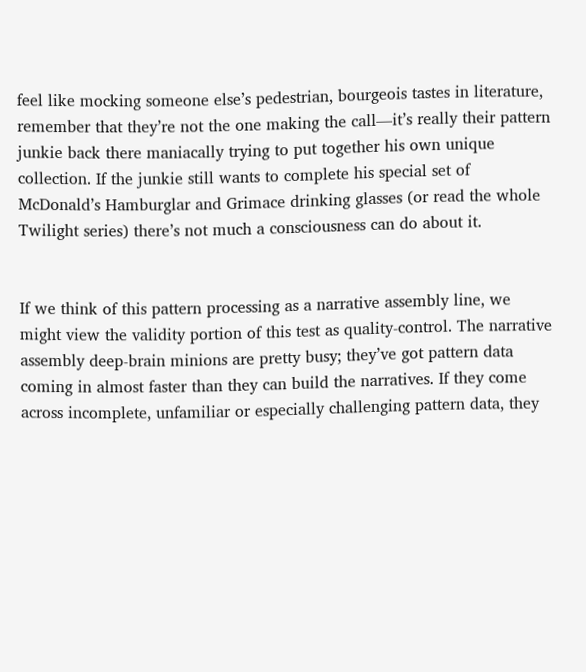feel like mocking someone else’s pedestrian, bourgeois tastes in literature, remember that they’re not the one making the call—it’s really their pattern junkie back there maniacally trying to put together his own unique collection. If the junkie still wants to complete his special set of McDonald’s Hamburglar and Grimace drinking glasses (or read the whole Twilight series) there’s not much a consciousness can do about it.


If we think of this pattern processing as a narrative assembly line, we might view the validity portion of this test as quality-control. The narrative assembly deep-brain minions are pretty busy; they’ve got pattern data coming in almost faster than they can build the narratives. If they come across incomplete, unfamiliar or especially challenging pattern data, they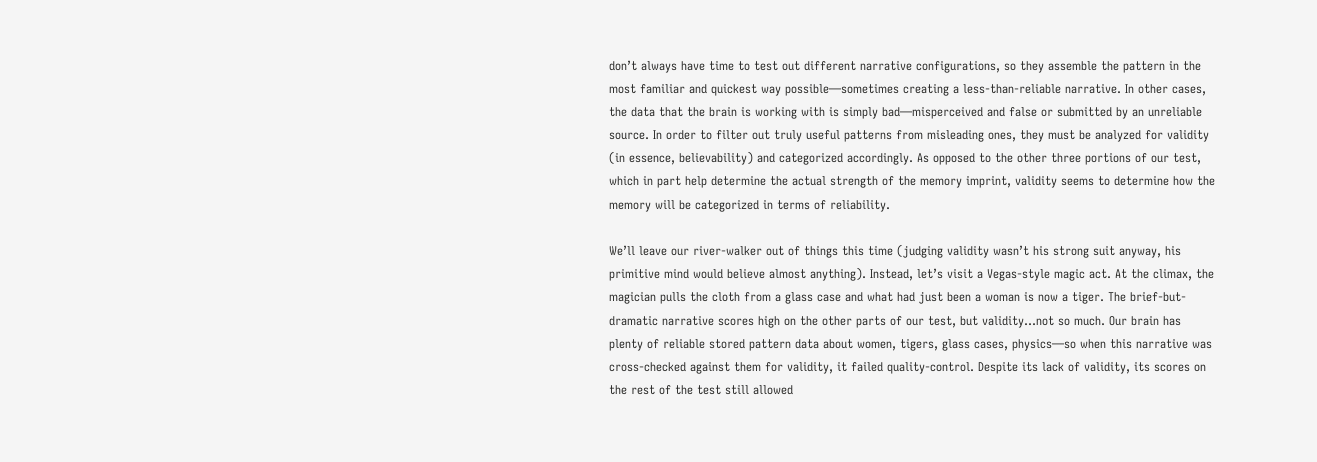don’t always have time to test out different narrative configurations, so they assemble the pattern in the most familiar and quickest way possible—sometimes creating a less-than-reliable narrative. In other cases, the data that the brain is working with is simply bad—misperceived and false or submitted by an unreliable source. In order to filter out truly useful patterns from misleading ones, they must be analyzed for validity (in essence, believability) and categorized accordingly. As opposed to the other three portions of our test, which in part help determine the actual strength of the memory imprint, validity seems to determine how the memory will be categorized in terms of reliability.

We’ll leave our river-walker out of things this time (judging validity wasn’t his strong suit anyway, his primitive mind would believe almost anything). Instead, let’s visit a Vegas-style magic act. At the climax, the magician pulls the cloth from a glass case and what had just been a woman is now a tiger. The brief-but-dramatic narrative scores high on the other parts of our test, but validity…not so much. Our brain has plenty of reliable stored pattern data about women, tigers, glass cases, physics—so when this narrative was cross-checked against them for validity, it failed quality-control. Despite its lack of validity, its scores on the rest of the test still allowed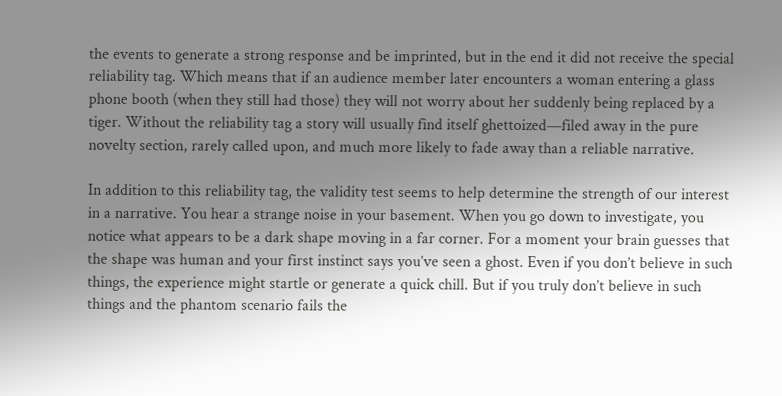the events to generate a strong response and be imprinted, but in the end it did not receive the special reliability tag. Which means that if an audience member later encounters a woman entering a glass phone booth (when they still had those) they will not worry about her suddenly being replaced by a tiger. Without the reliability tag a story will usually find itself ghettoized—filed away in the pure novelty section, rarely called upon, and much more likely to fade away than a reliable narrative.

In addition to this reliability tag, the validity test seems to help determine the strength of our interest in a narrative. You hear a strange noise in your basement. When you go down to investigate, you notice what appears to be a dark shape moving in a far corner. For a moment your brain guesses that the shape was human and your first instinct says you’ve seen a ghost. Even if you don’t believe in such things, the experience might startle or generate a quick chill. But if you truly don’t believe in such things and the phantom scenario fails the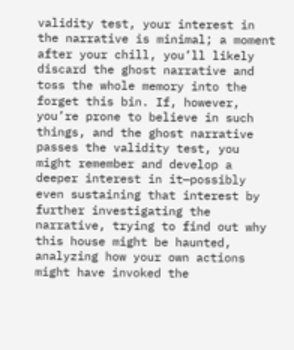validity test, your interest in the narrative is minimal; a moment after your chill, you’ll likely discard the ghost narrative and toss the whole memory into the forget this bin. If, however, you’re prone to believe in such things, and the ghost narrative passes the validity test, you might remember and develop a deeper interest in it—possibly even sustaining that interest by further investigating the narrative, trying to find out why this house might be haunted, analyzing how your own actions might have invoked the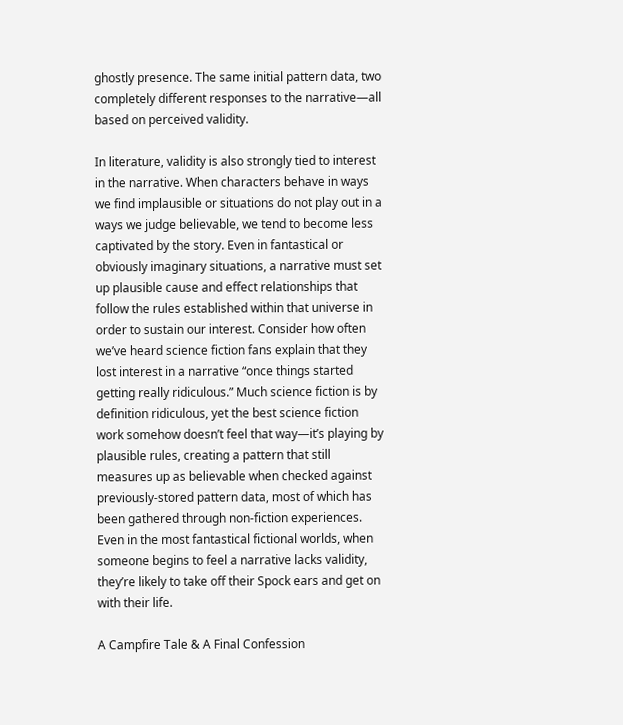ghostly presence. The same initial pattern data, two completely different responses to the narrative—all based on perceived validity.

In literature, validity is also strongly tied to interest in the narrative. When characters behave in ways we find implausible or situations do not play out in a ways we judge believable, we tend to become less captivated by the story. Even in fantastical or obviously imaginary situations, a narrative must set up plausible cause and effect relationships that follow the rules established within that universe in order to sustain our interest. Consider how often we’ve heard science fiction fans explain that they lost interest in a narrative “once things started getting really ridiculous.” Much science fiction is by definition ridiculous, yet the best science fiction work somehow doesn’t feel that way—it’s playing by plausible rules, creating a pattern that still measures up as believable when checked against previously-stored pattern data, most of which has been gathered through non-fiction experiences. Even in the most fantastical fictional worlds, when someone begins to feel a narrative lacks validity, they’re likely to take off their Spock ears and get on with their life.

A Campfire Tale & A Final Confession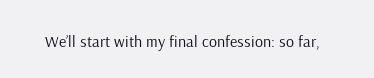We’ll start with my final confession: so far,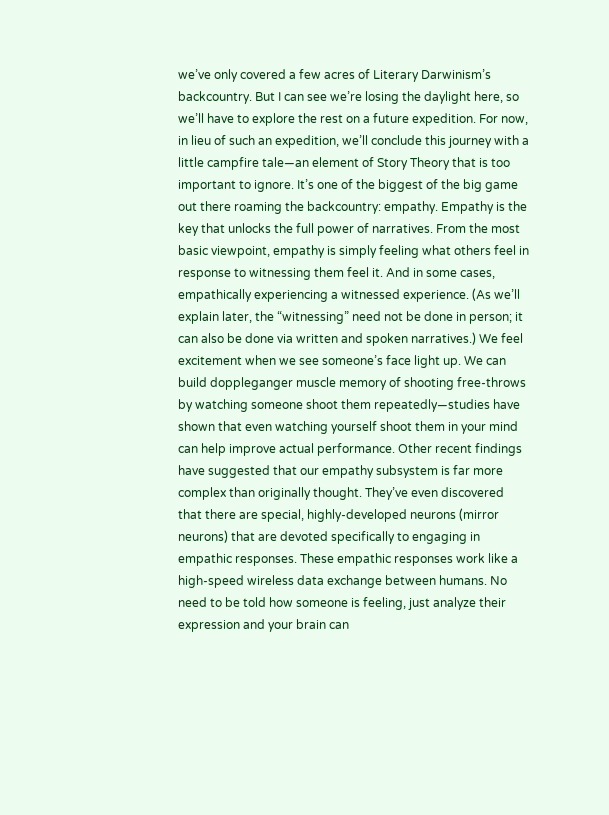we’ve only covered a few acres of Literary Darwinism’s backcountry. But I can see we’re losing the daylight here, so we’ll have to explore the rest on a future expedition. For now, in lieu of such an expedition, we’ll conclude this journey with a little campfire tale—an element of Story Theory that is too important to ignore. It’s one of the biggest of the big game out there roaming the backcountry: empathy. Empathy is the key that unlocks the full power of narratives. From the most basic viewpoint, empathy is simply feeling what others feel in response to witnessing them feel it. And in some cases, empathically experiencing a witnessed experience. (As we’ll explain later, the “witnessing” need not be done in person; it can also be done via written and spoken narratives.) We feel excitement when we see someone’s face light up. We can build doppleganger muscle memory of shooting free-throws by watching someone shoot them repeatedly—studies have shown that even watching yourself shoot them in your mind can help improve actual performance. Other recent findings have suggested that our empathy subsystem is far more complex than originally thought. They’ve even discovered that there are special, highly-developed neurons (mirror neurons) that are devoted specifically to engaging in empathic responses. These empathic responses work like a high-speed wireless data exchange between humans. No need to be told how someone is feeling, just analyze their expression and your brain can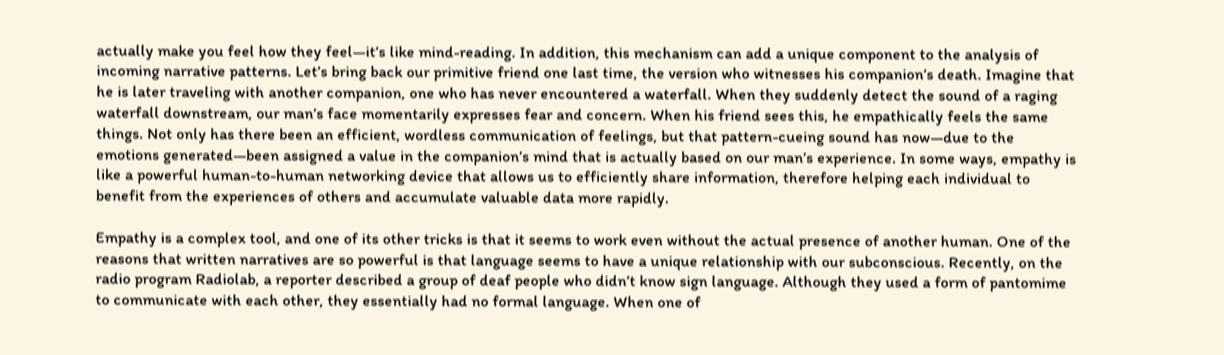actually make you feel how they feel—it’s like mind-reading. In addition, this mechanism can add a unique component to the analysis of incoming narrative patterns. Let’s bring back our primitive friend one last time, the version who witnesses his companion’s death. Imagine that he is later traveling with another companion, one who has never encountered a waterfall. When they suddenly detect the sound of a raging waterfall downstream, our man’s face momentarily expresses fear and concern. When his friend sees this, he empathically feels the same things. Not only has there been an efficient, wordless communication of feelings, but that pattern-cueing sound has now—due to the emotions generated—been assigned a value in the companion’s mind that is actually based on our man’s experience. In some ways, empathy is like a powerful human-to-human networking device that allows us to efficiently share information, therefore helping each individual to benefit from the experiences of others and accumulate valuable data more rapidly.

Empathy is a complex tool, and one of its other tricks is that it seems to work even without the actual presence of another human. One of the reasons that written narratives are so powerful is that language seems to have a unique relationship with our subconscious. Recently, on the radio program Radiolab, a reporter described a group of deaf people who didn’t know sign language. Although they used a form of pantomime to communicate with each other, they essentially had no formal language. When one of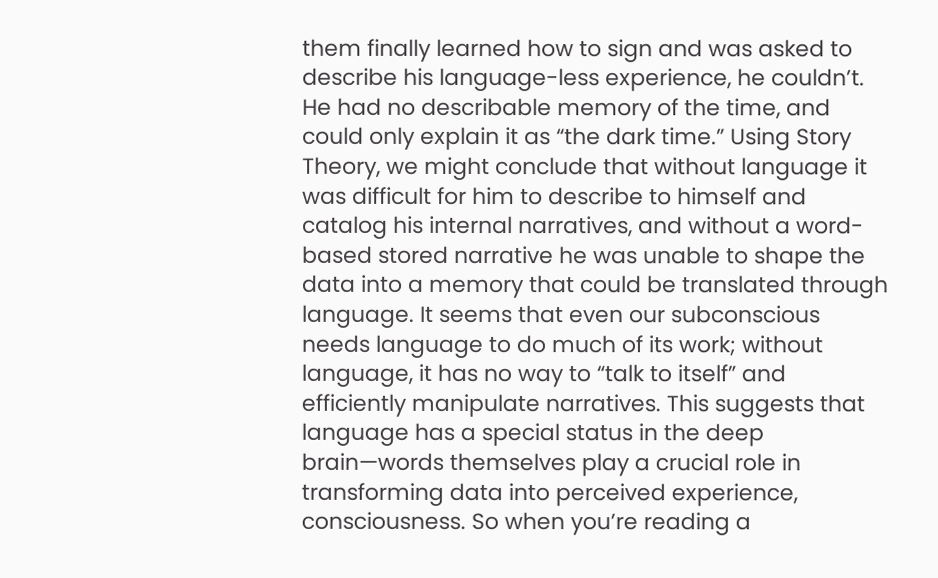them finally learned how to sign and was asked to describe his language-less experience, he couldn’t. He had no describable memory of the time, and could only explain it as “the dark time.” Using Story Theory, we might conclude that without language it was difficult for him to describe to himself and catalog his internal narratives, and without a word-based stored narrative he was unable to shape the data into a memory that could be translated through language. It seems that even our subconscious needs language to do much of its work; without language, it has no way to “talk to itself” and efficiently manipulate narratives. This suggests that language has a special status in the deep brain—words themselves play a crucial role in transforming data into perceived experience, consciousness. So when you’re reading a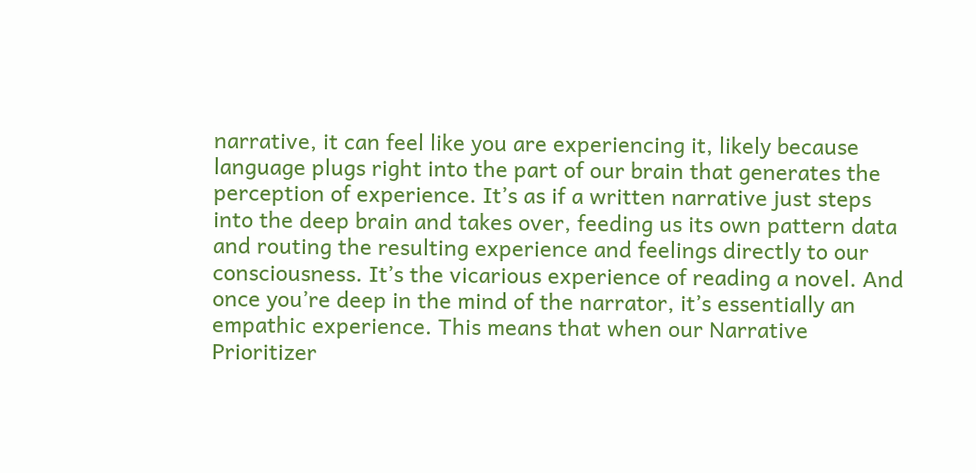narrative, it can feel like you are experiencing it, likely because language plugs right into the part of our brain that generates the perception of experience. It’s as if a written narrative just steps into the deep brain and takes over, feeding us its own pattern data and routing the resulting experience and feelings directly to our consciousness. It’s the vicarious experience of reading a novel. And once you’re deep in the mind of the narrator, it’s essentially an empathic experience. This means that when our Narrative Prioritizer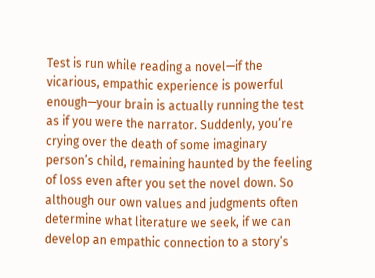Test is run while reading a novel—if the vicarious, empathic experience is powerful enough—your brain is actually running the test as if you were the narrator. Suddenly, you’re crying over the death of some imaginary person’s child, remaining haunted by the feeling of loss even after you set the novel down. So although our own values and judgments often determine what literature we seek, if we can develop an empathic connection to a story’s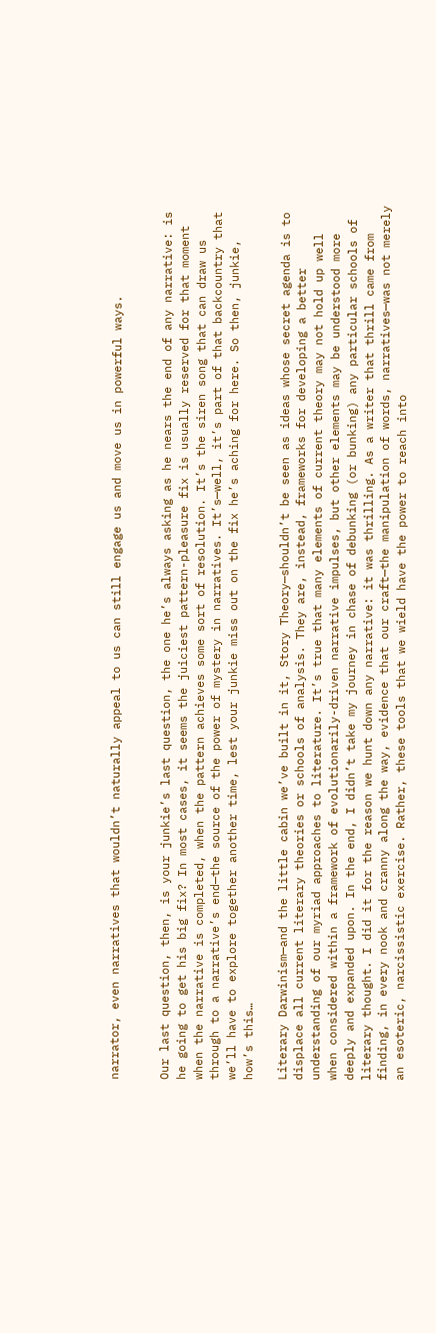narrator, even narratives that wouldn’t naturally appeal to us can still engage us and move us in powerful ways.


Our last question, then, is your junkie’s last question, the one he’s always asking as he nears the end of any narrative: is he going to get his big fix? In most cases, it seems the juiciest pattern-pleasure fix is usually reserved for that moment when the narrative is completed, when the pattern achieves some sort of resolution. It’s the siren song that can draw us through to a narrative’s end—the source of the power of mystery in narratives. It’s—well, it’s part of that backcountry that we’ll have to explore together another time, lest your junkie miss out on the fix he’s aching for here. So then, junkie, how’s this…

Literary Darwinism—and the little cabin we’ve built in it, Story Theory—shouldn’t be seen as ideas whose secret agenda is to displace all current literary theories or schools of analysis. They are, instead, frameworks for developing a better understanding of our myriad approaches to literature. It’s true that many elements of current theory may not hold up well when considered within a framework of evolutionarily-driven narrative impulses, but other elements may be understood more deeply and expanded upon. In the end, I didn’t take my journey in chase of debunking (or bunking) any particular schools of literary thought. I did it for the reason we hunt down any narrative: it was thrilling. As a writer that thrill came from finding, in every nook and cranny along the way, evidence that our craft—the manipulation of words, narratives—was not merely an esoteric, narcissistic exercise. Rather, these tools that we wield have the power to reach into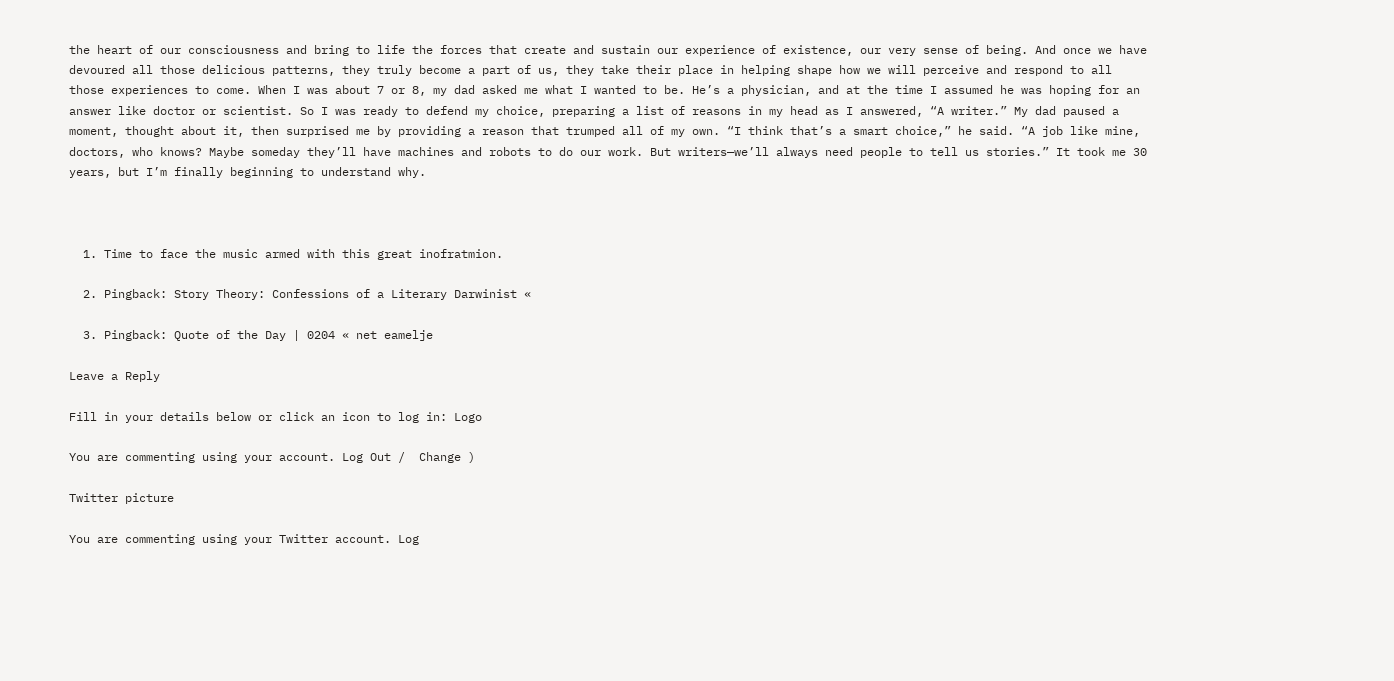the heart of our consciousness and bring to life the forces that create and sustain our experience of existence, our very sense of being. And once we have devoured all those delicious patterns, they truly become a part of us, they take their place in helping shape how we will perceive and respond to all those experiences to come. When I was about 7 or 8, my dad asked me what I wanted to be. He’s a physician, and at the time I assumed he was hoping for an answer like doctor or scientist. So I was ready to defend my choice, preparing a list of reasons in my head as I answered, “A writer.” My dad paused a moment, thought about it, then surprised me by providing a reason that trumped all of my own. “I think that’s a smart choice,” he said. “A job like mine, doctors, who knows? Maybe someday they’ll have machines and robots to do our work. But writers—we’ll always need people to tell us stories.” It took me 30 years, but I’m finally beginning to understand why.



  1. Time to face the music armed with this great inofratmion.

  2. Pingback: Story Theory: Confessions of a Literary Darwinist «

  3. Pingback: Quote of the Day | 0204 « net eamelje

Leave a Reply

Fill in your details below or click an icon to log in: Logo

You are commenting using your account. Log Out /  Change )

Twitter picture

You are commenting using your Twitter account. Log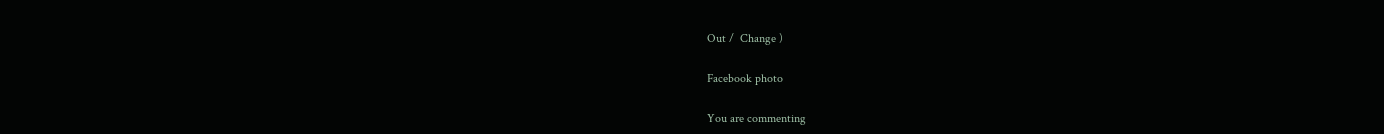Out /  Change )

Facebook photo

You are commenting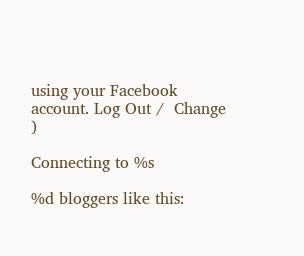using your Facebook account. Log Out /  Change )

Connecting to %s

%d bloggers like this: